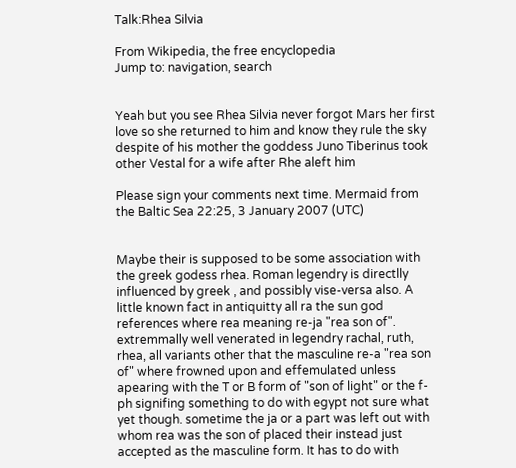Talk:Rhea Silvia

From Wikipedia, the free encyclopedia
Jump to: navigation, search


Yeah but you see Rhea Silvia never forgot Mars her first love so she returned to him and know they rule the sky despite of his mother the goddess Juno Tiberinus took other Vestal for a wife after Rhe aleft him

Please sign your comments next time. Mermaid from the Baltic Sea 22:25, 3 January 2007 (UTC)


Maybe their is supposed to be some association with the greek godess rhea. Roman legendry is directlly influenced by greek , and possibly vise-versa also. A little known fact in antiquitty all ra the sun god references where rea meaning re-ja "rea son of". extremmally well venerated in legendry rachal, ruth, rhea, all variants other that the masculine re-a "rea son of" where frowned upon and effemulated unless apearing with the T or B form of "son of light" or the f-ph signifing something to do with egypt not sure what yet though. sometime the ja or a part was left out with whom rea was the son of placed their instead just accepted as the masculine form. It has to do with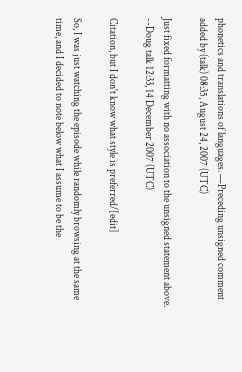phonetics and translations of languages. —Preceding unsigned comment added by (talk) 08:35, August 24, 2007 (UTC)

Just fixed formatting with no association to the unsigned statement above. --Doug talk 12:33, 14 December 2007 (UTC)

Citation, but I don't know what style is preferred/[edit]

So, I was just watching the episode while randomly browsing at the same time, and I decided to note below what I assume to be the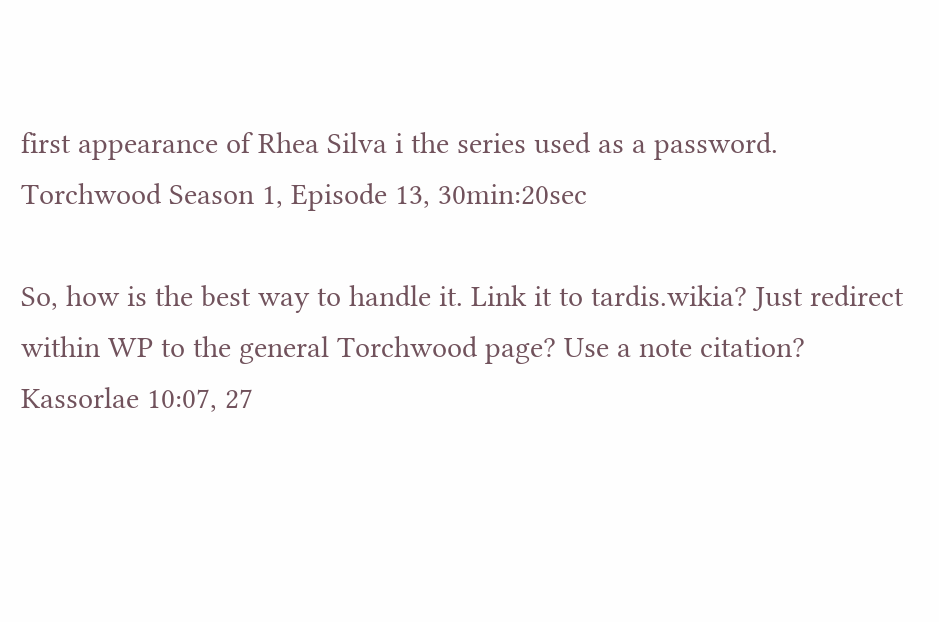first appearance of Rhea Silva i the series used as a password. Torchwood Season 1, Episode 13, 30min:20sec

So, how is the best way to handle it. Link it to tardis.wikia? Just redirect within WP to the general Torchwood page? Use a note citation? Kassorlae 10:07, 27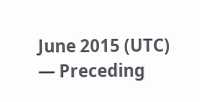June 2015 (UTC) — Preceding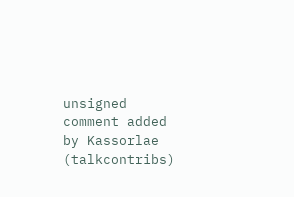unsigned comment added by Kassorlae (talkcontribs)